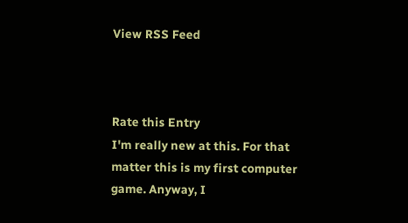View RSS Feed



Rate this Entry
I'm really new at this. For that matter this is my first computer game. Anyway, I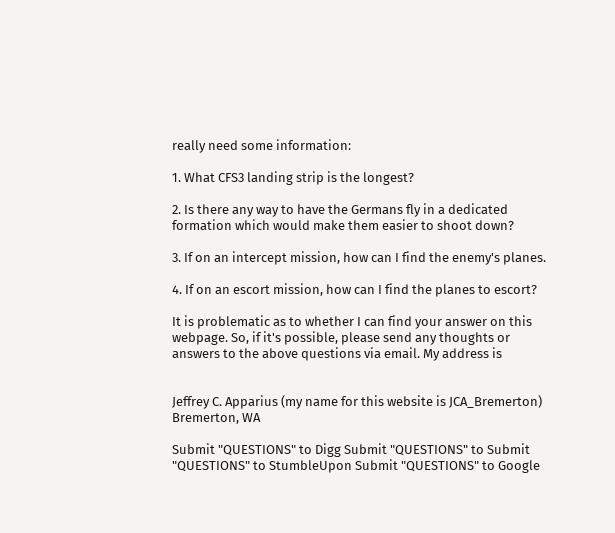really need some information:

1. What CFS3 landing strip is the longest?

2. Is there any way to have the Germans fly in a dedicated formation which would make them easier to shoot down?

3. If on an intercept mission, how can I find the enemy's planes.

4. If on an escort mission, how can I find the planes to escort?

It is problematic as to whether I can find your answer on this webpage. So, if it's possible, please send any thoughts or answers to the above questions via email. My address is


Jeffrey C. Apparius (my name for this website is JCA_Bremerton)
Bremerton, WA

Submit "QUESTIONS" to Digg Submit "QUESTIONS" to Submit "QUESTIONS" to StumbleUpon Submit "QUESTIONS" to Google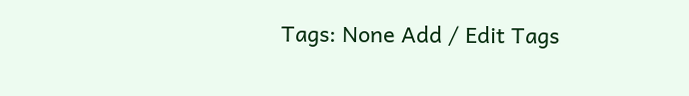Tags: None Add / Edit Tags